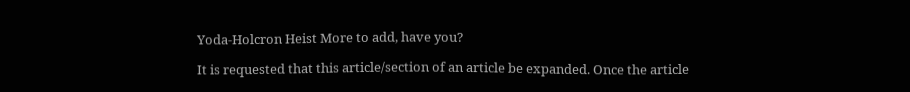Yoda-Holcron Heist More to add, have you?

It is requested that this article/section of an article be expanded. Once the article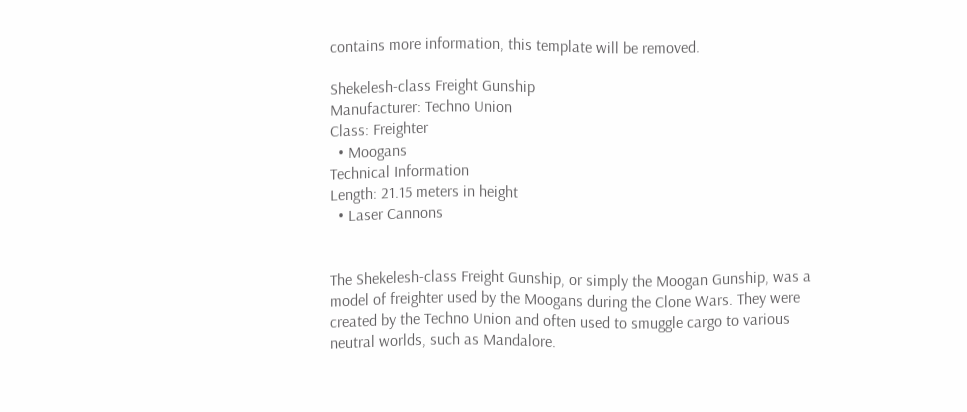contains more information, this template will be removed.

Shekelesh-class Freight Gunship
Manufacturer: Techno Union
Class: Freighter
  • Moogans
Technical Information
Length: 21.15 meters in height
  • Laser Cannons


The Shekelesh-class Freight Gunship, or simply the Moogan Gunship, was a model of freighter used by the Moogans during the Clone Wars. They were created by the Techno Union and often used to smuggle cargo to various neutral worlds, such as Mandalore.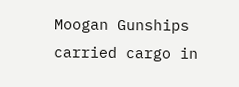Moogan Gunships carried cargo in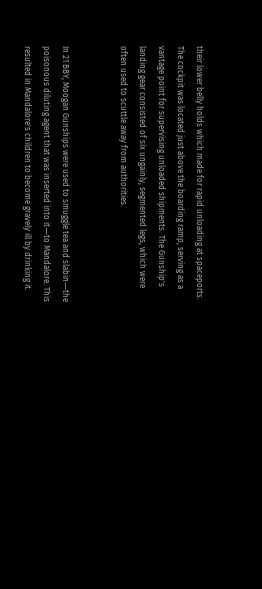their lower belly holds which made for rapid unloading at spaceports. The cockpit was located just above the boarding ramp, serving as a vantage point for supervising unloaded shipments. The Gunship's landing gear consisted of six ungainly, segmented legs, which were often used to scuttle away from authorities.


In 21 BBY, Moogan Gunships were used to smuggle tea and slabin―the poisonous diluting agent that was inserted into it―to Mandalore. This resulted in Mandalore's children to become gravely ill by drinking it.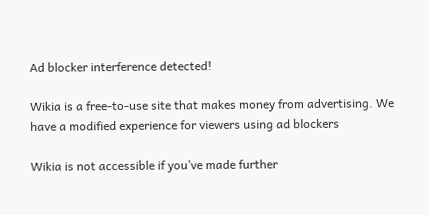Ad blocker interference detected!

Wikia is a free-to-use site that makes money from advertising. We have a modified experience for viewers using ad blockers

Wikia is not accessible if you’ve made further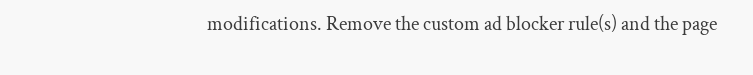modifications. Remove the custom ad blocker rule(s) and the page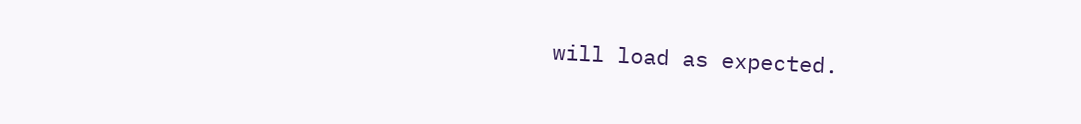will load as expected.